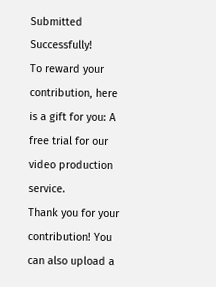Submitted Successfully!
To reward your contribution, here is a gift for you: A free trial for our video production service.
Thank you for your contribution! You can also upload a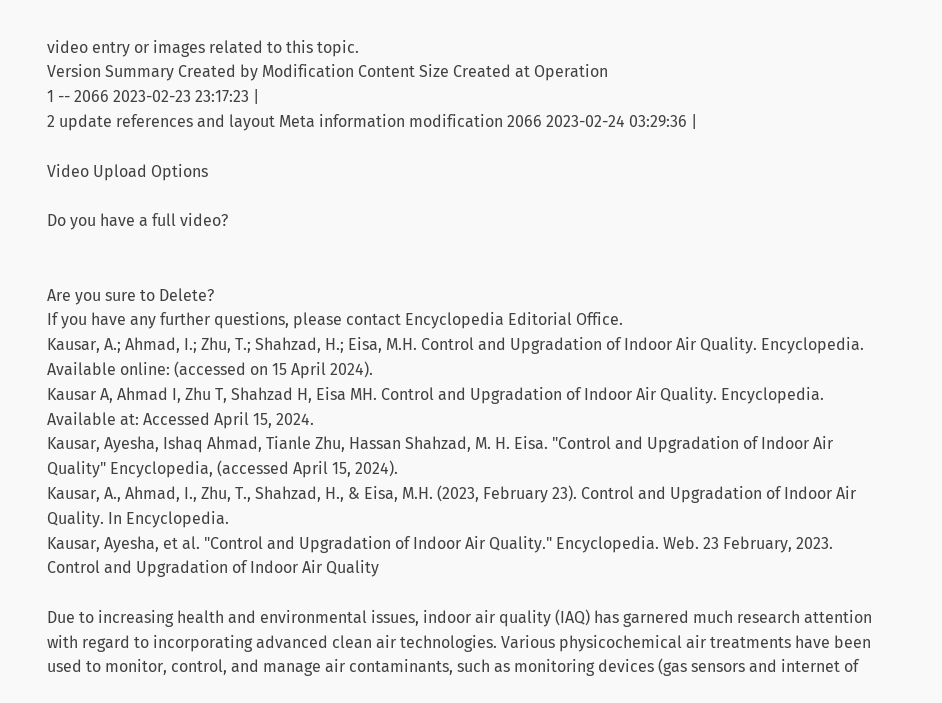video entry or images related to this topic.
Version Summary Created by Modification Content Size Created at Operation
1 -- 2066 2023-02-23 23:17:23 |
2 update references and layout Meta information modification 2066 2023-02-24 03:29:36 |

Video Upload Options

Do you have a full video?


Are you sure to Delete?
If you have any further questions, please contact Encyclopedia Editorial Office.
Kausar, A.; Ahmad, I.; Zhu, T.; Shahzad, H.; Eisa, M.H. Control and Upgradation of Indoor Air Quality. Encyclopedia. Available online: (accessed on 15 April 2024).
Kausar A, Ahmad I, Zhu T, Shahzad H, Eisa MH. Control and Upgradation of Indoor Air Quality. Encyclopedia. Available at: Accessed April 15, 2024.
Kausar, Ayesha, Ishaq Ahmad, Tianle Zhu, Hassan Shahzad, M. H. Eisa. "Control and Upgradation of Indoor Air Quality" Encyclopedia, (accessed April 15, 2024).
Kausar, A., Ahmad, I., Zhu, T., Shahzad, H., & Eisa, M.H. (2023, February 23). Control and Upgradation of Indoor Air Quality. In Encyclopedia.
Kausar, Ayesha, et al. "Control and Upgradation of Indoor Air Quality." Encyclopedia. Web. 23 February, 2023.
Control and Upgradation of Indoor Air Quality

Due to increasing health and environmental issues, indoor air quality (IAQ) has garnered much research attention with regard to incorporating advanced clean air technologies. Various physicochemical air treatments have been used to monitor, control, and manage air contaminants, such as monitoring devices (gas sensors and internet of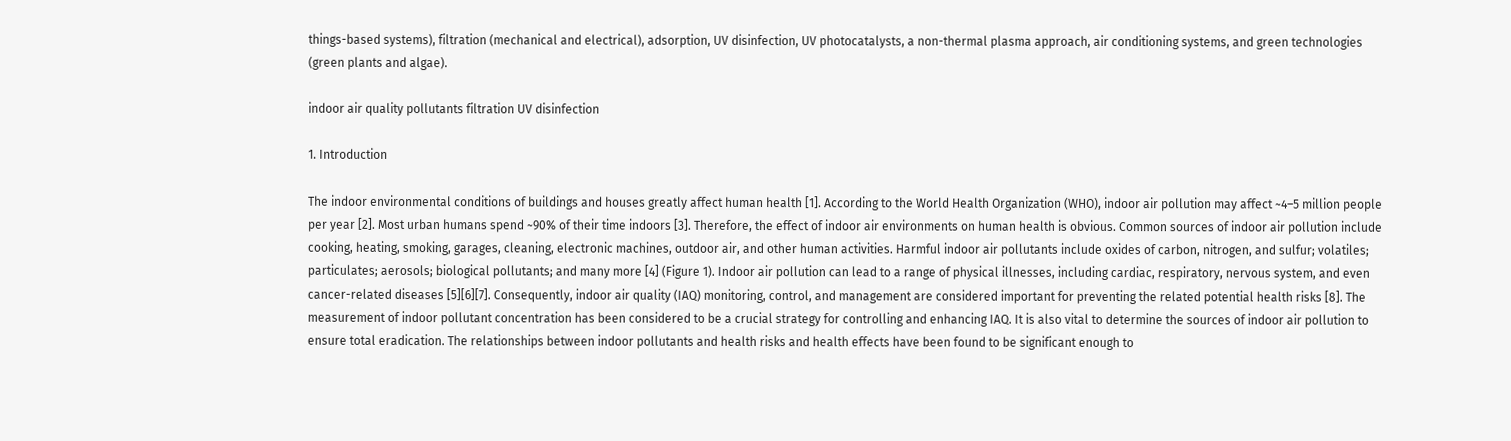things-based systems), filtration (mechanical and electrical), adsorption, UV disinfection, UV photocatalysts, a non-thermal plasma approach, air conditioning systems, and green technologies (green plants and algae).

indoor air quality pollutants filtration UV disinfection

1. Introduction

The indoor environmental conditions of buildings and houses greatly affect human health [1]. According to the World Health Organization (WHO), indoor air pollution may affect ~4–5 million people per year [2]. Most urban humans spend ~90% of their time indoors [3]. Therefore, the effect of indoor air environments on human health is obvious. Common sources of indoor air pollution include cooking, heating, smoking, garages, cleaning, electronic machines, outdoor air, and other human activities. Harmful indoor air pollutants include oxides of carbon, nitrogen, and sulfur; volatiles; particulates; aerosols; biological pollutants; and many more [4] (Figure 1). Indoor air pollution can lead to a range of physical illnesses, including cardiac, respiratory, nervous system, and even cancer-related diseases [5][6][7]. Consequently, indoor air quality (IAQ) monitoring, control, and management are considered important for preventing the related potential health risks [8]. The measurement of indoor pollutant concentration has been considered to be a crucial strategy for controlling and enhancing IAQ. It is also vital to determine the sources of indoor air pollution to ensure total eradication. The relationships between indoor pollutants and health risks and health effects have been found to be significant enough to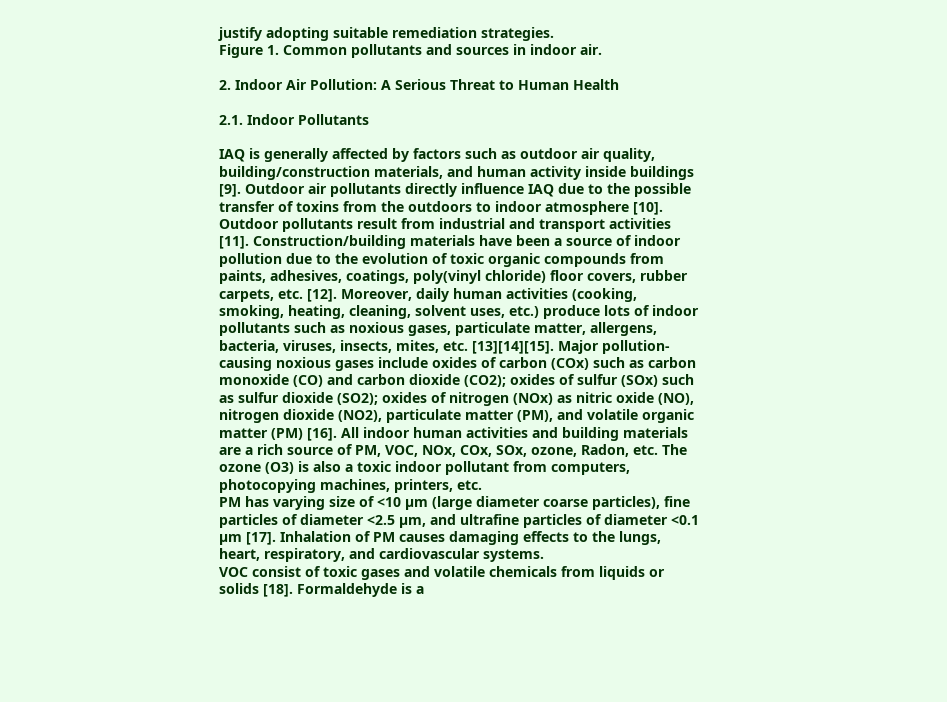justify adopting suitable remediation strategies.
Figure 1. Common pollutants and sources in indoor air.

2. Indoor Air Pollution: A Serious Threat to Human Health

2.1. Indoor Pollutants

IAQ is generally affected by factors such as outdoor air quality, building/construction materials, and human activity inside buildings [9]. Outdoor air pollutants directly influence IAQ due to the possible transfer of toxins from the outdoors to indoor atmosphere [10]. Outdoor pollutants result from industrial and transport activities [11]. Construction/building materials have been a source of indoor pollution due to the evolution of toxic organic compounds from paints, adhesives, coatings, poly(vinyl chloride) floor covers, rubber carpets, etc. [12]. Moreover, daily human activities (cooking, smoking, heating, cleaning, solvent uses, etc.) produce lots of indoor pollutants such as noxious gases, particulate matter, allergens, bacteria, viruses, insects, mites, etc. [13][14][15]. Major pollution-causing noxious gases include oxides of carbon (COx) such as carbon monoxide (CO) and carbon dioxide (CO2); oxides of sulfur (SOx) such as sulfur dioxide (SO2); oxides of nitrogen (NOx) as nitric oxide (NO), nitrogen dioxide (NO2), particulate matter (PM), and volatile organic matter (PM) [16]. All indoor human activities and building materials are a rich source of PM, VOC, NOx, COx, SOx, ozone, Radon, etc. The ozone (O3) is also a toxic indoor pollutant from computers, photocopying machines, printers, etc.
PM has varying size of <10 µm (large diameter coarse particles), fine particles of diameter <2.5 µm, and ultrafine particles of diameter <0.1 µm [17]. Inhalation of PM causes damaging effects to the lungs, heart, respiratory, and cardiovascular systems.
VOC consist of toxic gases and volatile chemicals from liquids or solids [18]. Formaldehyde is a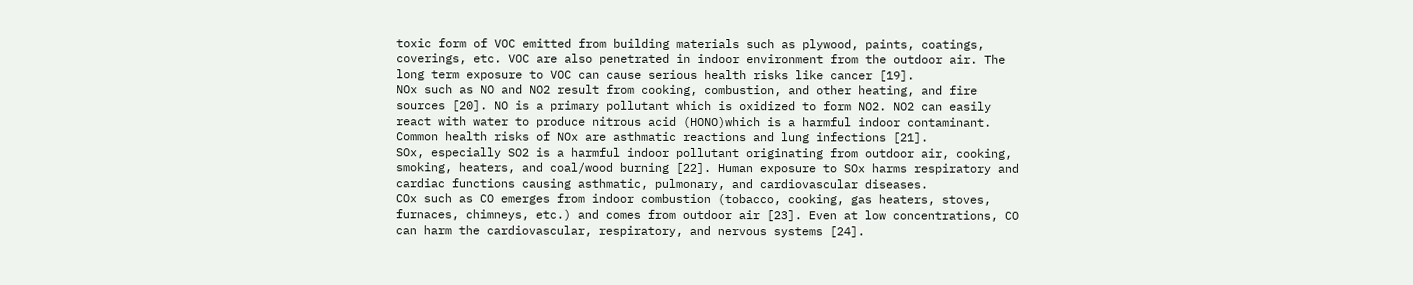toxic form of VOC emitted from building materials such as plywood, paints, coatings, coverings, etc. VOC are also penetrated in indoor environment from the outdoor air. The long term exposure to VOC can cause serious health risks like cancer [19].
NOx such as NO and NO2 result from cooking, combustion, and other heating, and fire sources [20]. NO is a primary pollutant which is oxidized to form NO2. NO2 can easily react with water to produce nitrous acid (HONO)which is a harmful indoor contaminant. Common health risks of NOx are asthmatic reactions and lung infections [21].
SOx, especially SO2 is a harmful indoor pollutant originating from outdoor air, cooking, smoking, heaters, and coal/wood burning [22]. Human exposure to SOx harms respiratory and cardiac functions causing asthmatic, pulmonary, and cardiovascular diseases.
COx such as CO emerges from indoor combustion (tobacco, cooking, gas heaters, stoves, furnaces, chimneys, etc.) and comes from outdoor air [23]. Even at low concentrations, CO can harm the cardiovascular, respiratory, and nervous systems [24].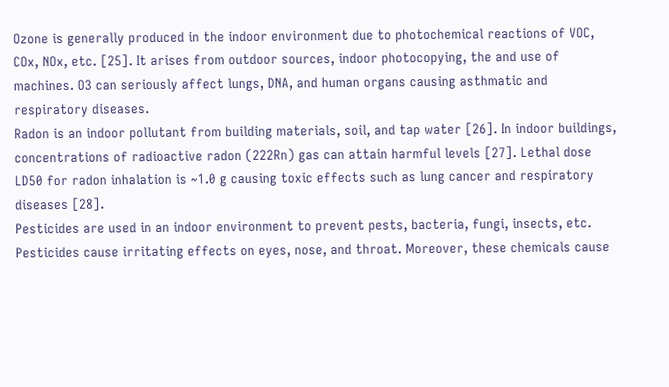Ozone is generally produced in the indoor environment due to photochemical reactions of VOC, COx, NOx, etc. [25]. It arises from outdoor sources, indoor photocopying, the and use of machines. O3 can seriously affect lungs, DNA, and human organs causing asthmatic and respiratory diseases.
Radon is an indoor pollutant from building materials, soil, and tap water [26]. In indoor buildings, concentrations of radioactive radon (222Rn) gas can attain harmful levels [27]. Lethal dose LD50 for radon inhalation is ~1.0 g causing toxic effects such as lung cancer and respiratory diseases [28].
Pesticides are used in an indoor environment to prevent pests, bacteria, fungi, insects, etc. Pesticides cause irritating effects on eyes, nose, and throat. Moreover, these chemicals cause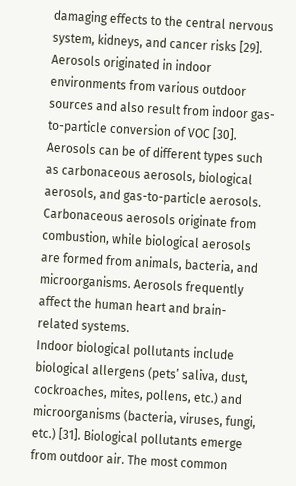damaging effects to the central nervous system, kidneys, and cancer risks [29].
Aerosols originated in indoor environments from various outdoor sources and also result from indoor gas-to-particle conversion of VOC [30]. Aerosols can be of different types such as carbonaceous aerosols, biological aerosols, and gas-to-particle aerosols. Carbonaceous aerosols originate from combustion, while biological aerosols are formed from animals, bacteria, and microorganisms. Aerosols frequently affect the human heart and brain-related systems.
Indoor biological pollutants include biological allergens (pets’ saliva, dust, cockroaches, mites, pollens, etc.) and microorganisms (bacteria, viruses, fungi, etc.) [31]. Biological pollutants emerge from outdoor air. The most common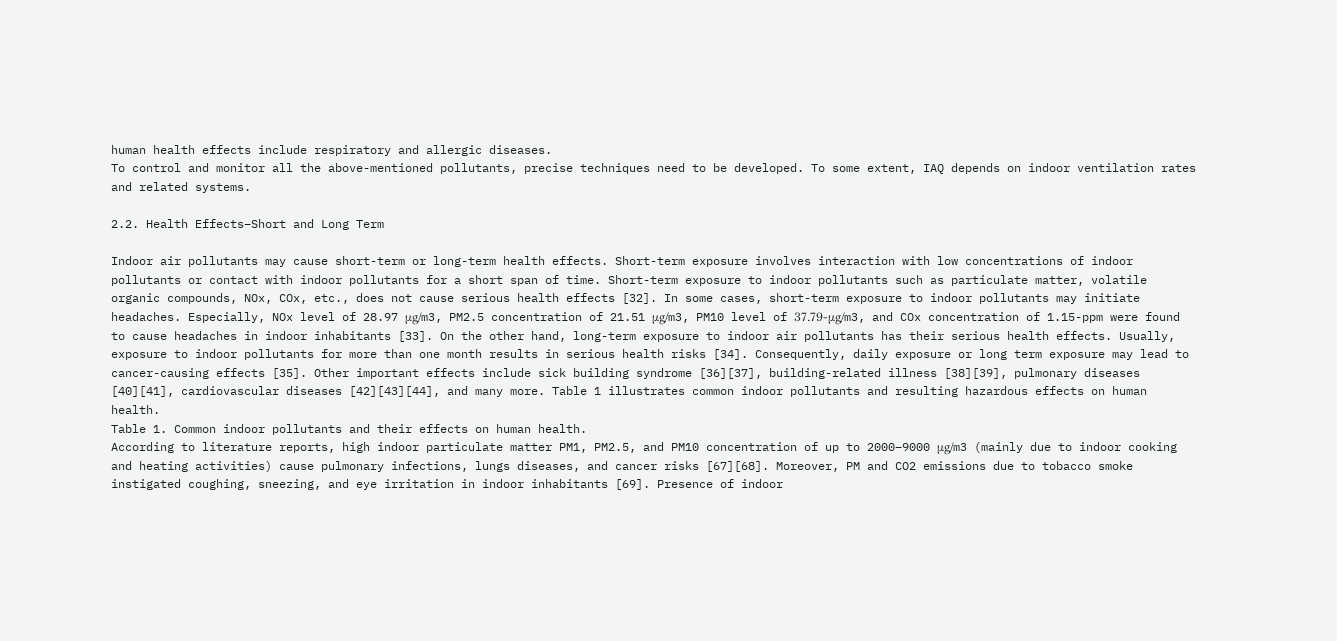human health effects include respiratory and allergic diseases.
To control and monitor all the above-mentioned pollutants, precise techniques need to be developed. To some extent, IAQ depends on indoor ventilation rates and related systems.

2.2. Health Effects–Short and Long Term

Indoor air pollutants may cause short-term or long-term health effects. Short-term exposure involves interaction with low concentrations of indoor pollutants or contact with indoor pollutants for a short span of time. Short-term exposure to indoor pollutants such as particulate matter, volatile organic compounds, NOx, COx, etc., does not cause serious health effects [32]. In some cases, short-term exposure to indoor pollutants may initiate headaches. Especially, NOx level of 28.97 μg/m3, PM2.5 concentration of 21.51 μg/m3, PM10 level of 37.79-μg/m3, and COx concentration of 1.15-ppm were found to cause headaches in indoor inhabitants [33]. On the other hand, long-term exposure to indoor air pollutants has their serious health effects. Usually, exposure to indoor pollutants for more than one month results in serious health risks [34]. Consequently, daily exposure or long term exposure may lead to cancer-causing effects [35]. Other important effects include sick building syndrome [36][37], building-related illness [38][39], pulmonary diseases [40][41], cardiovascular diseases [42][43][44], and many more. Table 1 illustrates common indoor pollutants and resulting hazardous effects on human health.
Table 1. Common indoor pollutants and their effects on human health.
According to literature reports, high indoor particulate matter PM1, PM2.5, and PM10 concentration of up to 2000–9000 μg/m3 (mainly due to indoor cooking and heating activities) cause pulmonary infections, lungs diseases, and cancer risks [67][68]. Moreover, PM and CO2 emissions due to tobacco smoke instigated coughing, sneezing, and eye irritation in indoor inhabitants [69]. Presence of indoor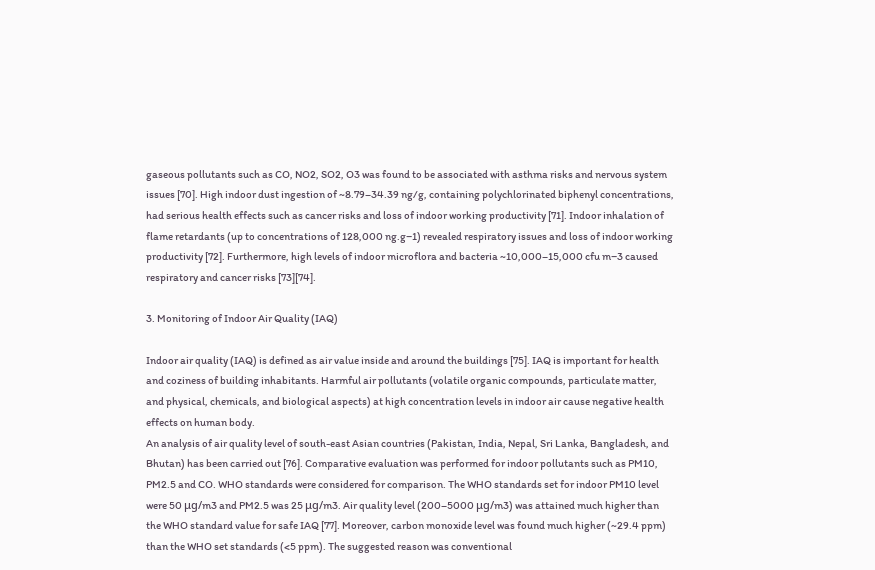gaseous pollutants such as CO, NO2, SO2, O3 was found to be associated with asthma risks and nervous system issues [70]. High indoor dust ingestion of ~8.79–34.39 ng/g, containing polychlorinated biphenyl concentrations, had serious health effects such as cancer risks and loss of indoor working productivity [71]. Indoor inhalation of flame retardants (up to concentrations of 128,000 ng.g−1) revealed respiratory issues and loss of indoor working productivity [72]. Furthermore, high levels of indoor microflora and bacteria ~10,000–15,000 cfu m−3 caused respiratory and cancer risks [73][74].

3. Monitoring of Indoor Air Quality (IAQ)

Indoor air quality (IAQ) is defined as air value inside and around the buildings [75]. IAQ is important for health and coziness of building inhabitants. Harmful air pollutants (volatile organic compounds, particulate matter, and physical, chemicals, and biological aspects) at high concentration levels in indoor air cause negative health effects on human body.
An analysis of air quality level of south-east Asian countries (Pakistan, India, Nepal, Sri Lanka, Bangladesh, and Bhutan) has been carried out [76]. Comparative evaluation was performed for indoor pollutants such as PM10, PM2.5 and CO. WHO standards were considered for comparison. The WHO standards set for indoor PM10 level were 50 μg/m3 and PM2.5 was 25 μg/m3. Air quality level (200–5000 μg/m3) was attained much higher than the WHO standard value for safe IAQ [77]. Moreover, carbon monoxide level was found much higher (~29.4 ppm) than the WHO set standards (<5 ppm). The suggested reason was conventional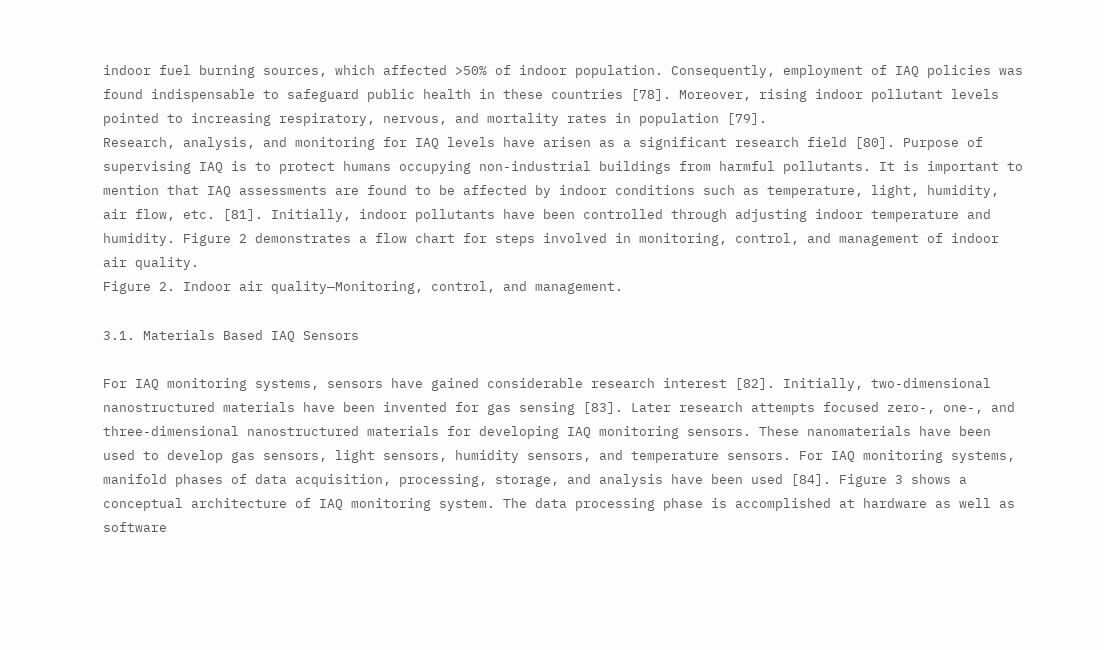indoor fuel burning sources, which affected >50% of indoor population. Consequently, employment of IAQ policies was found indispensable to safeguard public health in these countries [78]. Moreover, rising indoor pollutant levels pointed to increasing respiratory, nervous, and mortality rates in population [79].
Research, analysis, and monitoring for IAQ levels have arisen as a significant research field [80]. Purpose of supervising IAQ is to protect humans occupying non-industrial buildings from harmful pollutants. It is important to mention that IAQ assessments are found to be affected by indoor conditions such as temperature, light, humidity, air flow, etc. [81]. Initially, indoor pollutants have been controlled through adjusting indoor temperature and humidity. Figure 2 demonstrates a flow chart for steps involved in monitoring, control, and management of indoor air quality.
Figure 2. Indoor air quality—Monitoring, control, and management.

3.1. Materials Based IAQ Sensors

For IAQ monitoring systems, sensors have gained considerable research interest [82]. Initially, two-dimensional nanostructured materials have been invented for gas sensing [83]. Later research attempts focused zero-, one-, and three-dimensional nanostructured materials for developing IAQ monitoring sensors. These nanomaterials have been used to develop gas sensors, light sensors, humidity sensors, and temperature sensors. For IAQ monitoring systems, manifold phases of data acquisition, processing, storage, and analysis have been used [84]. Figure 3 shows a conceptual architecture of IAQ monitoring system. The data processing phase is accomplished at hardware as well as software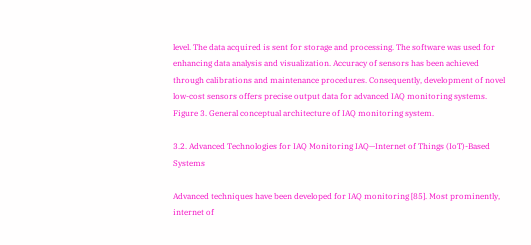level. The data acquired is sent for storage and processing. The software was used for enhancing data analysis and visualization. Accuracy of sensors has been achieved through calibrations and maintenance procedures. Consequently, development of novel low-cost sensors offers precise output data for advanced IAQ monitoring systems.
Figure 3. General conceptual architecture of IAQ monitoring system.

3.2. Advanced Technologies for IAQ Monitoring IAQ—Internet of Things (IoT)-Based Systems

Advanced techniques have been developed for IAQ monitoring [85]. Most prominently, internet of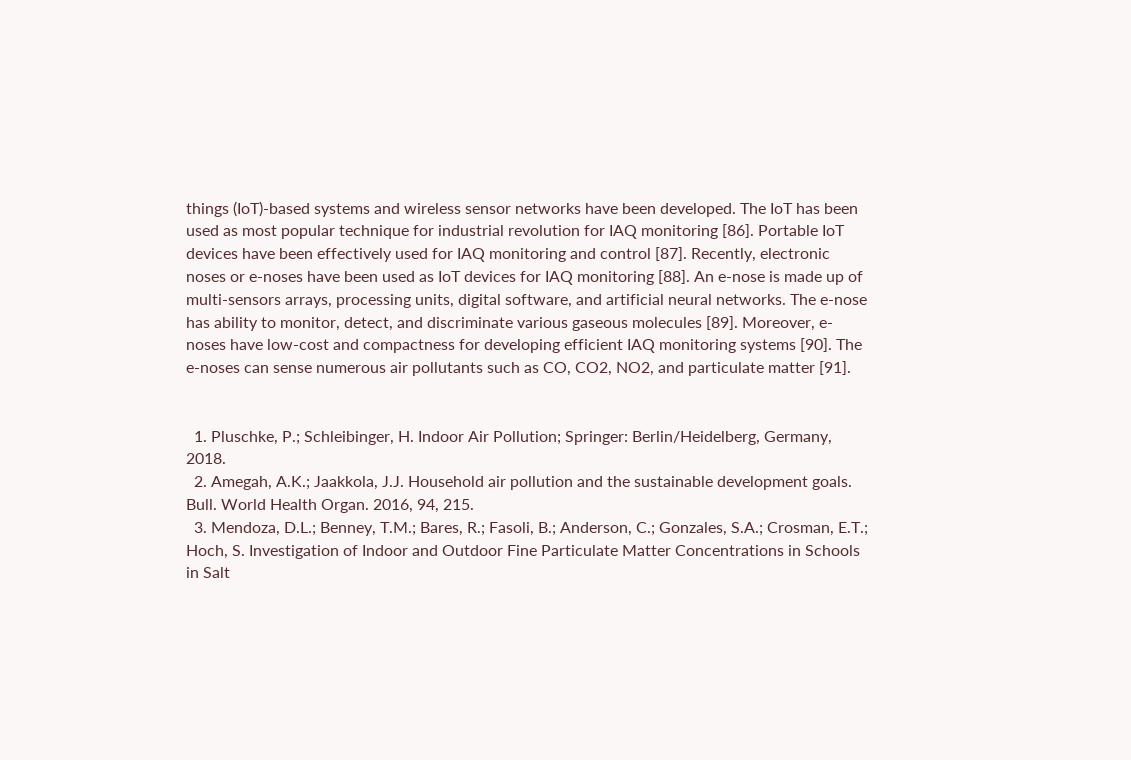things (IoT)-based systems and wireless sensor networks have been developed. The IoT has been used as most popular technique for industrial revolution for IAQ monitoring [86]. Portable IoT devices have been effectively used for IAQ monitoring and control [87]. Recently, electronic noses or e-noses have been used as IoT devices for IAQ monitoring [88]. An e-nose is made up of multi-sensors arrays, processing units, digital software, and artificial neural networks. The e-nose has ability to monitor, detect, and discriminate various gaseous molecules [89]. Moreover, e-noses have low-cost and compactness for developing efficient IAQ monitoring systems [90]. The e-noses can sense numerous air pollutants such as CO, CO2, NO2, and particulate matter [91].


  1. Pluschke, P.; Schleibinger, H. Indoor Air Pollution; Springer: Berlin/Heidelberg, Germany, 2018.
  2. Amegah, A.K.; Jaakkola, J.J. Household air pollution and the sustainable development goals. Bull. World Health Organ. 2016, 94, 215.
  3. Mendoza, D.L.; Benney, T.M.; Bares, R.; Fasoli, B.; Anderson, C.; Gonzales, S.A.; Crosman, E.T.; Hoch, S. Investigation of Indoor and Outdoor Fine Particulate Matter Concentrations in Schools in Salt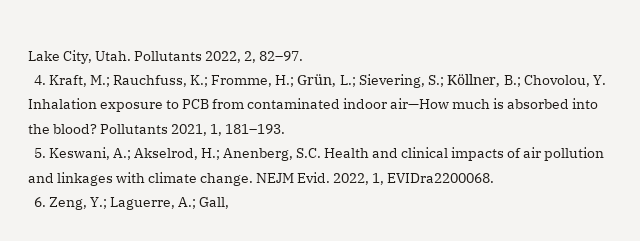Lake City, Utah. Pollutants 2022, 2, 82–97.
  4. Kraft, M.; Rauchfuss, K.; Fromme, H.; Grün, L.; Sievering, S.; Köllner, B.; Chovolou, Y. Inhalation exposure to PCB from contaminated indoor air—How much is absorbed into the blood? Pollutants 2021, 1, 181–193.
  5. Keswani, A.; Akselrod, H.; Anenberg, S.C. Health and clinical impacts of air pollution and linkages with climate change. NEJM Evid. 2022, 1, EVIDra2200068.
  6. Zeng, Y.; Laguerre, A.; Gall,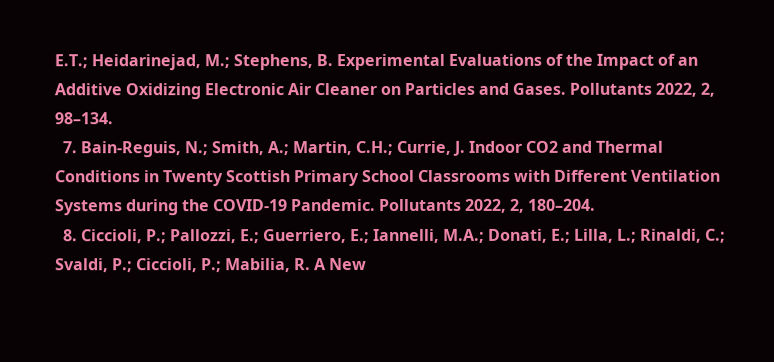E.T.; Heidarinejad, M.; Stephens, B. Experimental Evaluations of the Impact of an Additive Oxidizing Electronic Air Cleaner on Particles and Gases. Pollutants 2022, 2, 98–134.
  7. Bain-Reguis, N.; Smith, A.; Martin, C.H.; Currie, J. Indoor CO2 and Thermal Conditions in Twenty Scottish Primary School Classrooms with Different Ventilation Systems during the COVID-19 Pandemic. Pollutants 2022, 2, 180–204.
  8. Ciccioli, P.; Pallozzi, E.; Guerriero, E.; Iannelli, M.A.; Donati, E.; Lilla, L.; Rinaldi, C.; Svaldi, P.; Ciccioli, P.; Mabilia, R. A New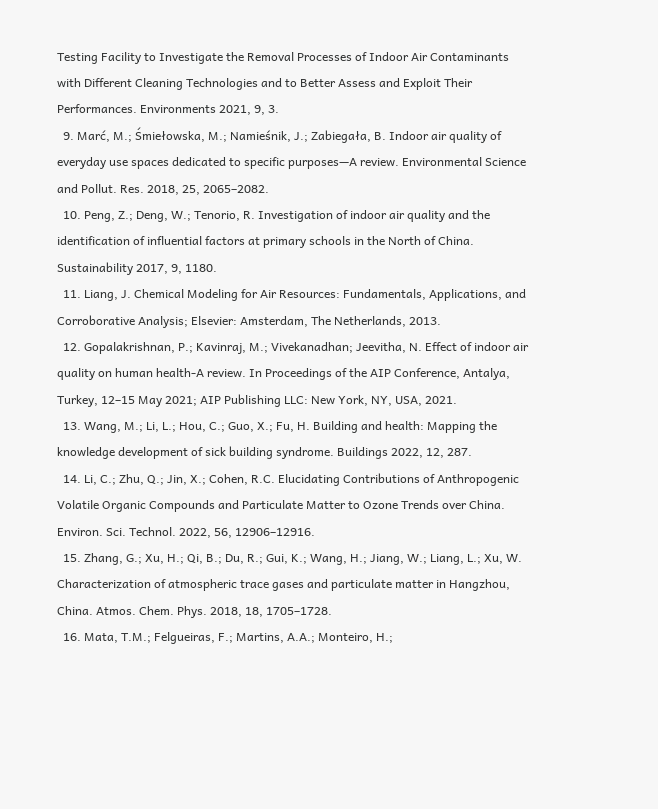Testing Facility to Investigate the Removal Processes of Indoor Air Contaminants with Different Cleaning Technologies and to Better Assess and Exploit Their Performances. Environments 2021, 9, 3.
  9. Marć, M.; Śmiełowska, M.; Namieśnik, J.; Zabiegała, B. Indoor air quality of everyday use spaces dedicated to specific purposes—A review. Environmental Science and Pollut. Res. 2018, 25, 2065–2082.
  10. Peng, Z.; Deng, W.; Tenorio, R. Investigation of indoor air quality and the identification of influential factors at primary schools in the North of China. Sustainability 2017, 9, 1180.
  11. Liang, J. Chemical Modeling for Air Resources: Fundamentals, Applications, and Corroborative Analysis; Elsevier: Amsterdam, The Netherlands, 2013.
  12. Gopalakrishnan, P.; Kavinraj, M.; Vivekanadhan; Jeevitha, N. Effect of indoor air quality on human health-A review. In Proceedings of the AIP Conference, Antalya, Turkey, 12–15 May 2021; AIP Publishing LLC: New York, NY, USA, 2021.
  13. Wang, M.; Li, L.; Hou, C.; Guo, X.; Fu, H. Building and health: Mapping the knowledge development of sick building syndrome. Buildings 2022, 12, 287.
  14. Li, C.; Zhu, Q.; Jin, X.; Cohen, R.C. Elucidating Contributions of Anthropogenic Volatile Organic Compounds and Particulate Matter to Ozone Trends over China. Environ. Sci. Technol. 2022, 56, 12906–12916.
  15. Zhang, G.; Xu, H.; Qi, B.; Du, R.; Gui, K.; Wang, H.; Jiang, W.; Liang, L.; Xu, W. Characterization of atmospheric trace gases and particulate matter in Hangzhou, China. Atmos. Chem. Phys. 2018, 18, 1705–1728.
  16. Mata, T.M.; Felgueiras, F.; Martins, A.A.; Monteiro, H.;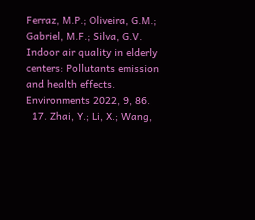Ferraz, M.P.; Oliveira, G.M.; Gabriel, M.F.; Silva, G.V. Indoor air quality in elderly centers: Pollutants emission and health effects. Environments 2022, 9, 86.
  17. Zhai, Y.; Li, X.; Wang,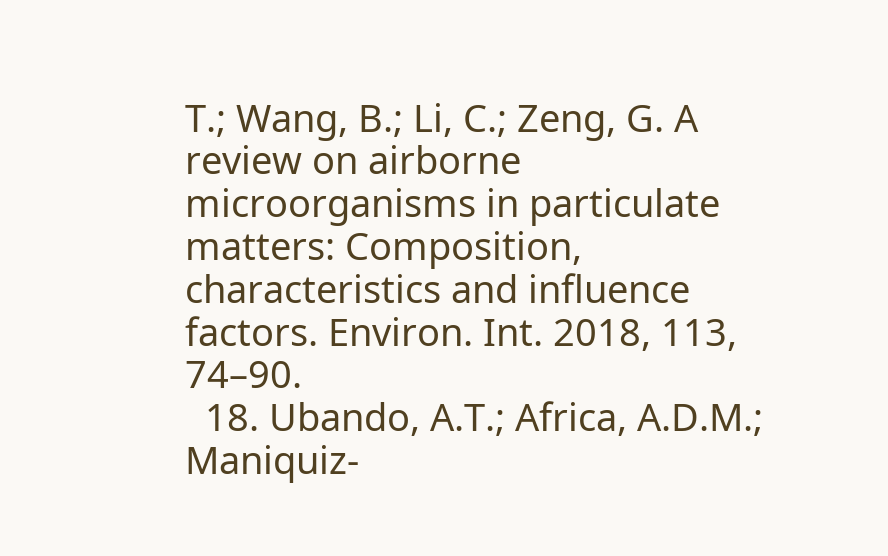T.; Wang, B.; Li, C.; Zeng, G. A review on airborne microorganisms in particulate matters: Composition, characteristics and influence factors. Environ. Int. 2018, 113, 74–90.
  18. Ubando, A.T.; Africa, A.D.M.; Maniquiz-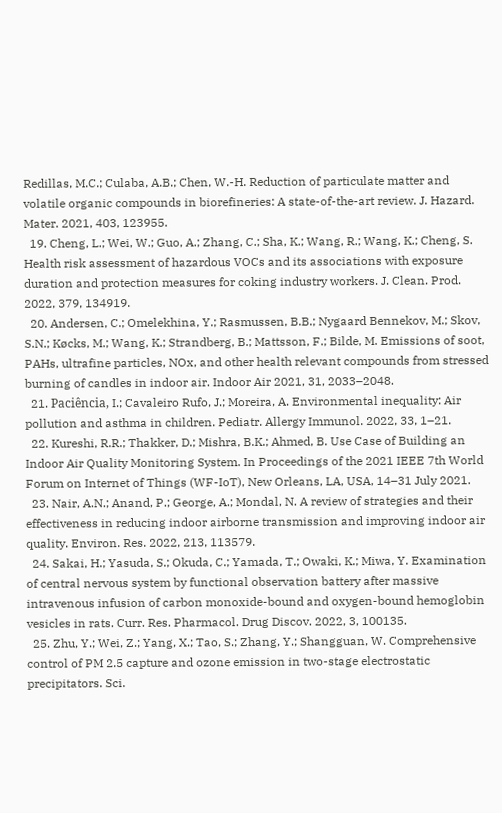Redillas, M.C.; Culaba, A.B.; Chen, W.-H. Reduction of particulate matter and volatile organic compounds in biorefineries: A state-of-the-art review. J. Hazard. Mater. 2021, 403, 123955.
  19. Cheng, L.; Wei, W.; Guo, A.; Zhang, C.; Sha, K.; Wang, R.; Wang, K.; Cheng, S. Health risk assessment of hazardous VOCs and its associations with exposure duration and protection measures for coking industry workers. J. Clean. Prod. 2022, 379, 134919.
  20. Andersen, C.; Omelekhina, Y.; Rasmussen, B.B.; Nygaard Bennekov, M.; Skov, S.N.; Køcks, M.; Wang, K.; Strandberg, B.; Mattsson, F.; Bilde, M. Emissions of soot, PAHs, ultrafine particles, NOx, and other health relevant compounds from stressed burning of candles in indoor air. Indoor Air 2021, 31, 2033–2048.
  21. Paciência, I.; Cavaleiro Rufo, J.; Moreira, A. Environmental inequality: Air pollution and asthma in children. Pediatr. Allergy Immunol. 2022, 33, 1–21.
  22. Kureshi, R.R.; Thakker, D.; Mishra, B.K.; Ahmed, B. Use Case of Building an Indoor Air Quality Monitoring System. In Proceedings of the 2021 IEEE 7th World Forum on Internet of Things (WF-IoT), New Orleans, LA, USA, 14–31 July 2021.
  23. Nair, A.N.; Anand, P.; George, A.; Mondal, N. A review of strategies and their effectiveness in reducing indoor airborne transmission and improving indoor air quality. Environ. Res. 2022, 213, 113579.
  24. Sakai, H.; Yasuda, S.; Okuda, C.; Yamada, T.; Owaki, K.; Miwa, Y. Examination of central nervous system by functional observation battery after massive intravenous infusion of carbon monoxide-bound and oxygen-bound hemoglobin vesicles in rats. Curr. Res. Pharmacol. Drug Discov. 2022, 3, 100135.
  25. Zhu, Y.; Wei, Z.; Yang, X.; Tao, S.; Zhang, Y.; Shangguan, W. Comprehensive control of PM 2.5 capture and ozone emission in two-stage electrostatic precipitators. Sci.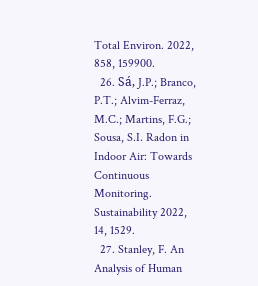Total Environ. 2022, 858, 159900.
  26. Sá, J.P.; Branco, P.T.; Alvim-Ferraz, M.C.; Martins, F.G.; Sousa, S.I. Radon in Indoor Air: Towards Continuous Monitoring. Sustainability 2022, 14, 1529.
  27. Stanley, F. An Analysis of Human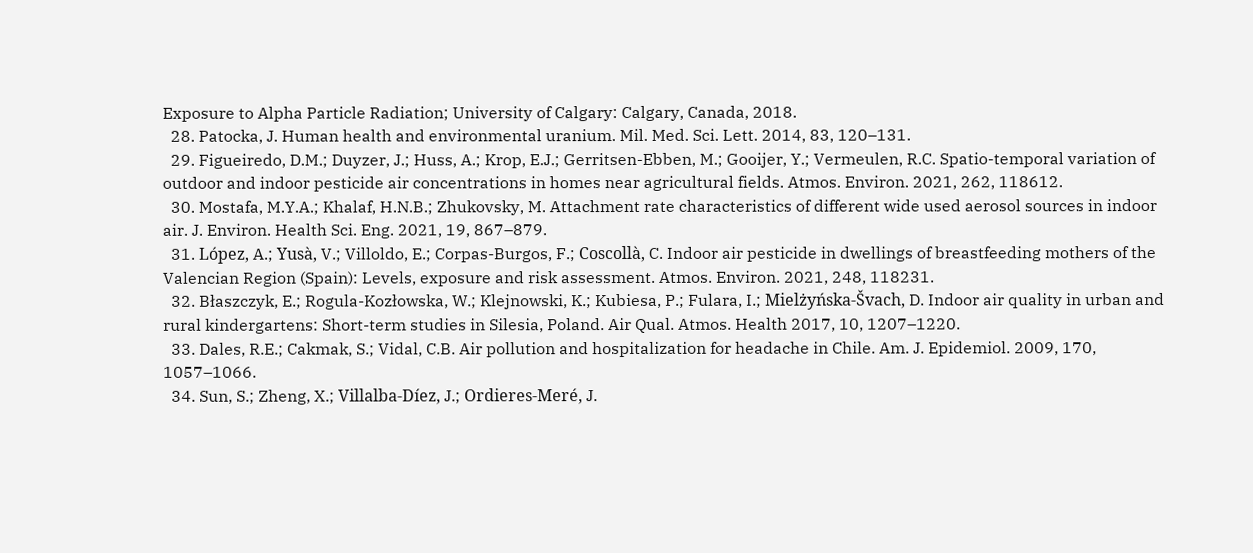Exposure to Alpha Particle Radiation; University of Calgary: Calgary, Canada, 2018.
  28. Patocka, J. Human health and environmental uranium. Mil. Med. Sci. Lett. 2014, 83, 120–131.
  29. Figueiredo, D.M.; Duyzer, J.; Huss, A.; Krop, E.J.; Gerritsen-Ebben, M.; Gooijer, Y.; Vermeulen, R.C. Spatio-temporal variation of outdoor and indoor pesticide air concentrations in homes near agricultural fields. Atmos. Environ. 2021, 262, 118612.
  30. Mostafa, M.Y.A.; Khalaf, H.N.B.; Zhukovsky, M. Attachment rate characteristics of different wide used aerosol sources in indoor air. J. Environ. Health Sci. Eng. 2021, 19, 867–879.
  31. López, A.; Yusà, V.; Villoldo, E.; Corpas-Burgos, F.; Coscollà, C. Indoor air pesticide in dwellings of breastfeeding mothers of the Valencian Region (Spain): Levels, exposure and risk assessment. Atmos. Environ. 2021, 248, 118231.
  32. Błaszczyk, E.; Rogula-Kozłowska, W.; Klejnowski, K.; Kubiesa, P.; Fulara, I.; Mielżyńska-Švach, D. Indoor air quality in urban and rural kindergartens: Short-term studies in Silesia, Poland. Air Qual. Atmos. Health 2017, 10, 1207–1220.
  33. Dales, R.E.; Cakmak, S.; Vidal, C.B. Air pollution and hospitalization for headache in Chile. Am. J. Epidemiol. 2009, 170, 1057–1066.
  34. Sun, S.; Zheng, X.; Villalba-Díez, J.; Ordieres-Meré, J.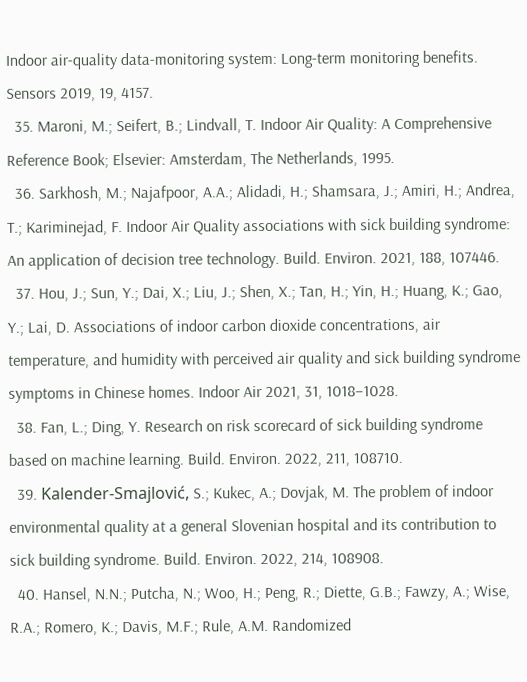Indoor air-quality data-monitoring system: Long-term monitoring benefits. Sensors 2019, 19, 4157.
  35. Maroni, M.; Seifert, B.; Lindvall, T. Indoor Air Quality: A Comprehensive Reference Book; Elsevier: Amsterdam, The Netherlands, 1995.
  36. Sarkhosh, M.; Najafpoor, A.A.; Alidadi, H.; Shamsara, J.; Amiri, H.; Andrea, T.; Kariminejad, F. Indoor Air Quality associations with sick building syndrome: An application of decision tree technology. Build. Environ. 2021, 188, 107446.
  37. Hou, J.; Sun, Y.; Dai, X.; Liu, J.; Shen, X.; Tan, H.; Yin, H.; Huang, K.; Gao, Y.; Lai, D. Associations of indoor carbon dioxide concentrations, air temperature, and humidity with perceived air quality and sick building syndrome symptoms in Chinese homes. Indoor Air 2021, 31, 1018–1028.
  38. Fan, L.; Ding, Y. Research on risk scorecard of sick building syndrome based on machine learning. Build. Environ. 2022, 211, 108710.
  39. Kalender-Smajlović, S.; Kukec, A.; Dovjak, M. The problem of indoor environmental quality at a general Slovenian hospital and its contribution to sick building syndrome. Build. Environ. 2022, 214, 108908.
  40. Hansel, N.N.; Putcha, N.; Woo, H.; Peng, R.; Diette, G.B.; Fawzy, A.; Wise, R.A.; Romero, K.; Davis, M.F.; Rule, A.M. Randomized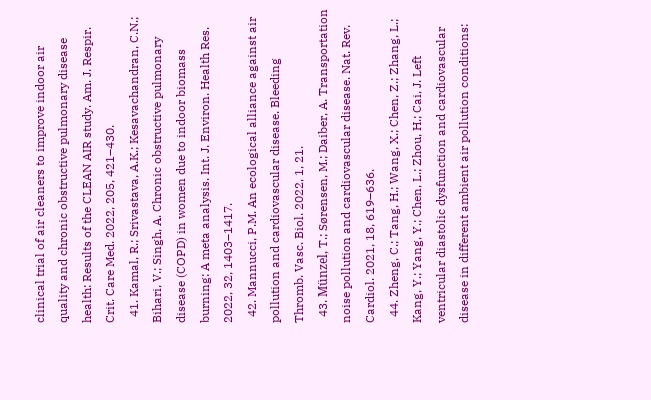clinical trial of air cleaners to improve indoor air quality and chronic obstructive pulmonary disease health: Results of the CLEAN AIR study. Am. J. Respir. Crit. Care Med. 2022, 205, 421–430.
  41. Kamal, R.; Srivastava, A.K.; Kesavachandran, C.N.; Bihari, V.; Singh, A. Chronic obstructive pulmonary disease (COPD) in women due to indoor biomass burning: A meta analysis. Int. J. Environ. Health Res. 2022, 32, 1403–1417.
  42. Mannucci, P.M. An ecological alliance against air pollution and cardiovascular disease. Bleeding Thromb. Vasc. Biol. 2022, 1, 21.
  43. Münzel, T.; Sørensen, M.; Daiber, A. Transportation noise pollution and cardiovascular disease. Nat. Rev. Cardiol. 2021, 18, 619–636.
  44. Zheng, C.; Tang, H.; Wang, X.; Chen, Z.; Zhang, L.; Kang, Y.; Yang, Y.; Chen, L.; Zhou, H.; Cai, J. Left ventricular diastolic dysfunction and cardiovascular disease in different ambient air pollution conditions: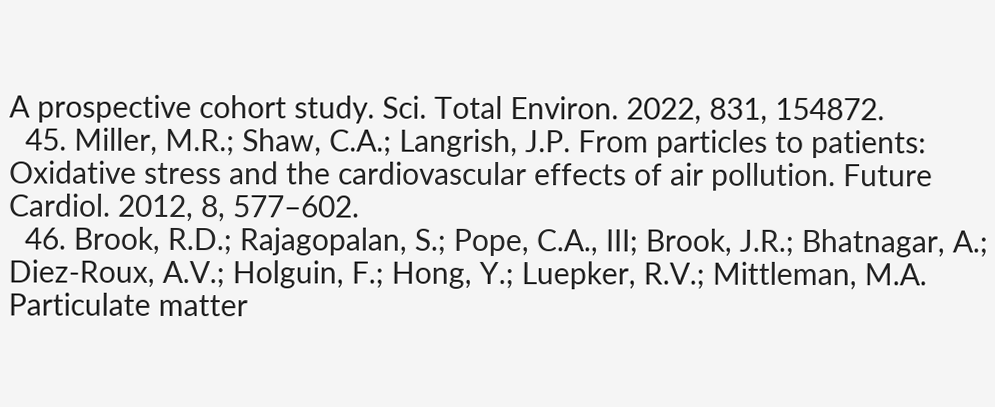A prospective cohort study. Sci. Total Environ. 2022, 831, 154872.
  45. Miller, M.R.; Shaw, C.A.; Langrish, J.P. From particles to patients: Oxidative stress and the cardiovascular effects of air pollution. Future Cardiol. 2012, 8, 577–602.
  46. Brook, R.D.; Rajagopalan, S.; Pope, C.A., III; Brook, J.R.; Bhatnagar, A.; Diez-Roux, A.V.; Holguin, F.; Hong, Y.; Luepker, R.V.; Mittleman, M.A. Particulate matter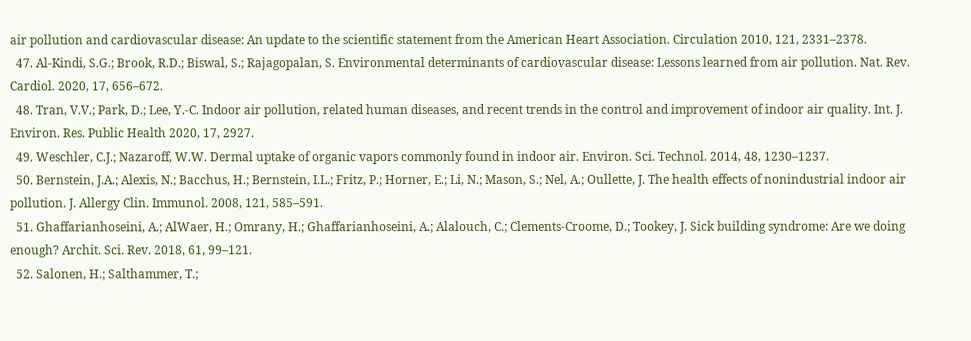air pollution and cardiovascular disease: An update to the scientific statement from the American Heart Association. Circulation 2010, 121, 2331–2378.
  47. Al-Kindi, S.G.; Brook, R.D.; Biswal, S.; Rajagopalan, S. Environmental determinants of cardiovascular disease: Lessons learned from air pollution. Nat. Rev. Cardiol. 2020, 17, 656–672.
  48. Tran, V.V.; Park, D.; Lee, Y.-C. Indoor air pollution, related human diseases, and recent trends in the control and improvement of indoor air quality. Int. J. Environ. Res. Public Health 2020, 17, 2927.
  49. Weschler, C.J.; Nazaroff, W.W. Dermal uptake of organic vapors commonly found in indoor air. Environ. Sci. Technol. 2014, 48, 1230–1237.
  50. Bernstein, J.A.; Alexis, N.; Bacchus, H.; Bernstein, I.L.; Fritz, P.; Horner, E.; Li, N.; Mason, S.; Nel, A.; Oullette, J. The health effects of nonindustrial indoor air pollution. J. Allergy Clin. Immunol. 2008, 121, 585–591.
  51. Ghaffarianhoseini, A.; AlWaer, H.; Omrany, H.; Ghaffarianhoseini, A.; Alalouch, C.; Clements-Croome, D.; Tookey, J. Sick building syndrome: Are we doing enough? Archit. Sci. Rev. 2018, 61, 99–121.
  52. Salonen, H.; Salthammer, T.;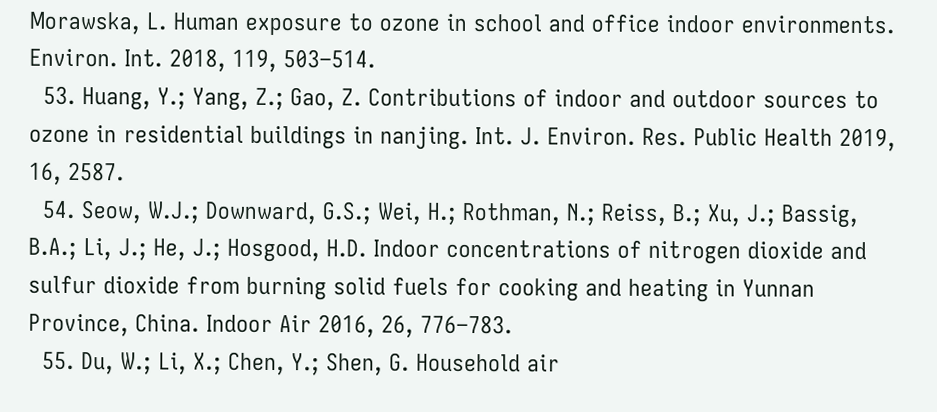Morawska, L. Human exposure to ozone in school and office indoor environments. Environ. Int. 2018, 119, 503–514.
  53. Huang, Y.; Yang, Z.; Gao, Z. Contributions of indoor and outdoor sources to ozone in residential buildings in nanjing. Int. J. Environ. Res. Public Health 2019, 16, 2587.
  54. Seow, W.J.; Downward, G.S.; Wei, H.; Rothman, N.; Reiss, B.; Xu, J.; Bassig, B.A.; Li, J.; He, J.; Hosgood, H.D. Indoor concentrations of nitrogen dioxide and sulfur dioxide from burning solid fuels for cooking and heating in Yunnan Province, China. Indoor Air 2016, 26, 776–783.
  55. Du, W.; Li, X.; Chen, Y.; Shen, G. Household air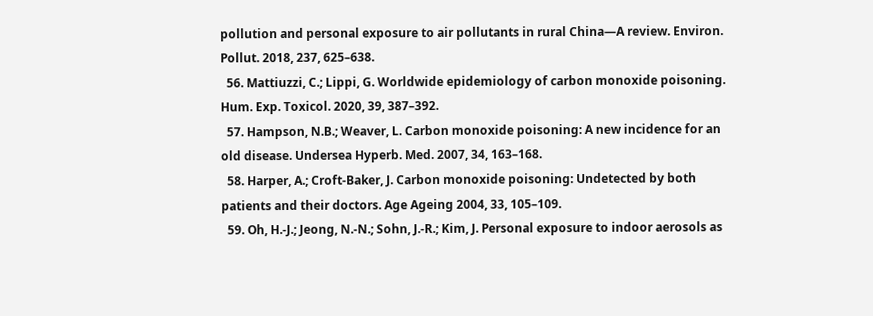pollution and personal exposure to air pollutants in rural China—A review. Environ. Pollut. 2018, 237, 625–638.
  56. Mattiuzzi, C.; Lippi, G. Worldwide epidemiology of carbon monoxide poisoning. Hum. Exp. Toxicol. 2020, 39, 387–392.
  57. Hampson, N.B.; Weaver, L. Carbon monoxide poisoning: A new incidence for an old disease. Undersea Hyperb. Med. 2007, 34, 163–168.
  58. Harper, A.; Croft-Baker, J. Carbon monoxide poisoning: Undetected by both patients and their doctors. Age Ageing 2004, 33, 105–109.
  59. Oh, H.-J.; Jeong, N.-N.; Sohn, J.-R.; Kim, J. Personal exposure to indoor aerosols as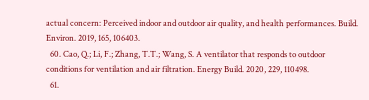actual concern: Perceived indoor and outdoor air quality, and health performances. Build. Environ. 2019, 165, 106403.
  60. Cao, Q.; Li, F.; Zhang, T.T.; Wang, S. A ventilator that responds to outdoor conditions for ventilation and air filtration. Energy Build. 2020, 229, 110498.
  61.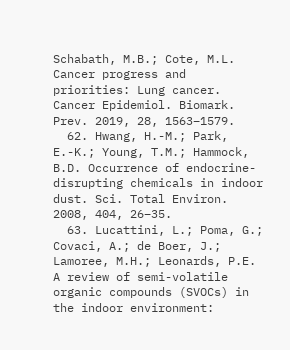Schabath, M.B.; Cote, M.L. Cancer progress and priorities: Lung cancer. Cancer Epidemiol. Biomark. Prev. 2019, 28, 1563–1579.
  62. Hwang, H.-M.; Park, E.-K.; Young, T.M.; Hammock, B.D. Occurrence of endocrine-disrupting chemicals in indoor dust. Sci. Total Environ. 2008, 404, 26–35.
  63. Lucattini, L.; Poma, G.; Covaci, A.; de Boer, J.; Lamoree, M.H.; Leonards, P.E. A review of semi-volatile organic compounds (SVOCs) in the indoor environment: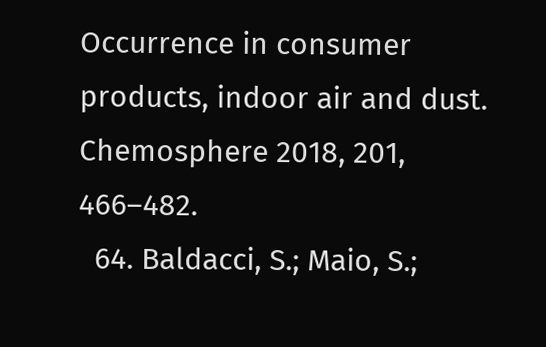Occurrence in consumer products, indoor air and dust. Chemosphere 2018, 201, 466–482.
  64. Baldacci, S.; Maio, S.;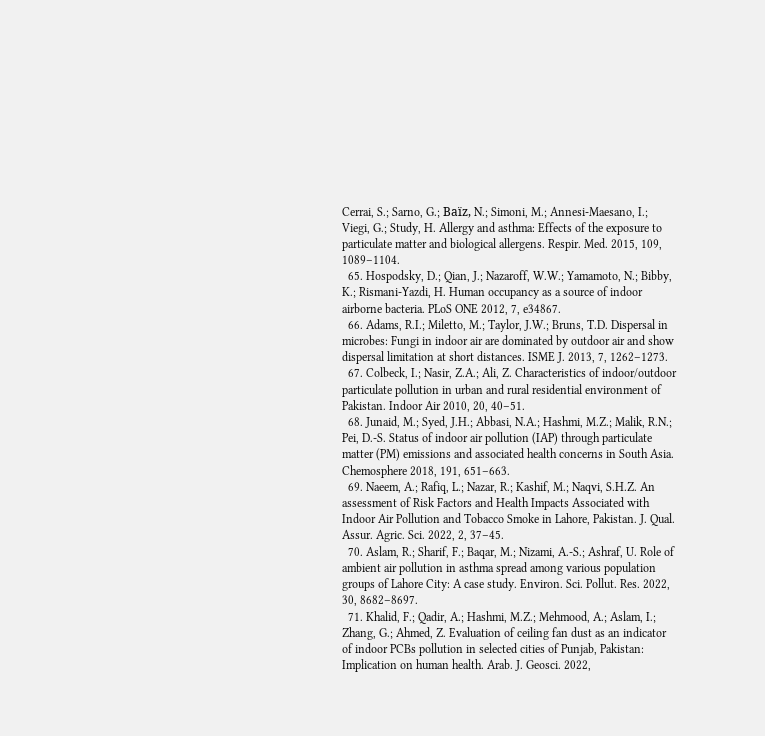Cerrai, S.; Sarno, G.; Baïz, N.; Simoni, M.; Annesi-Maesano, I.; Viegi, G.; Study, H. Allergy and asthma: Effects of the exposure to particulate matter and biological allergens. Respir. Med. 2015, 109, 1089–1104.
  65. Hospodsky, D.; Qian, J.; Nazaroff, W.W.; Yamamoto, N.; Bibby, K.; Rismani-Yazdi, H. Human occupancy as a source of indoor airborne bacteria. PLoS ONE 2012, 7, e34867.
  66. Adams, R.I.; Miletto, M.; Taylor, J.W.; Bruns, T.D. Dispersal in microbes: Fungi in indoor air are dominated by outdoor air and show dispersal limitation at short distances. ISME J. 2013, 7, 1262–1273.
  67. Colbeck, I.; Nasir, Z.A.; Ali, Z. Characteristics of indoor/outdoor particulate pollution in urban and rural residential environment of Pakistan. Indoor Air 2010, 20, 40–51.
  68. Junaid, M.; Syed, J.H.; Abbasi, N.A.; Hashmi, M.Z.; Malik, R.N.; Pei, D.-S. Status of indoor air pollution (IAP) through particulate matter (PM) emissions and associated health concerns in South Asia. Chemosphere 2018, 191, 651–663.
  69. Naeem, A.; Rafiq, L.; Nazar, R.; Kashif, M.; Naqvi, S.H.Z. An assessment of Risk Factors and Health Impacts Associated with Indoor Air Pollution and Tobacco Smoke in Lahore, Pakistan. J. Qual. Assur. Agric. Sci. 2022, 2, 37–45.
  70. Aslam, R.; Sharif, F.; Baqar, M.; Nizami, A.-S.; Ashraf, U. Role of ambient air pollution in asthma spread among various population groups of Lahore City: A case study. Environ. Sci. Pollut. Res. 2022, 30, 8682–8697.
  71. Khalid, F.; Qadir, A.; Hashmi, M.Z.; Mehmood, A.; Aslam, I.; Zhang, G.; Ahmed, Z. Evaluation of ceiling fan dust as an indicator of indoor PCBs pollution in selected cities of Punjab, Pakistan: Implication on human health. Arab. J. Geosci. 2022,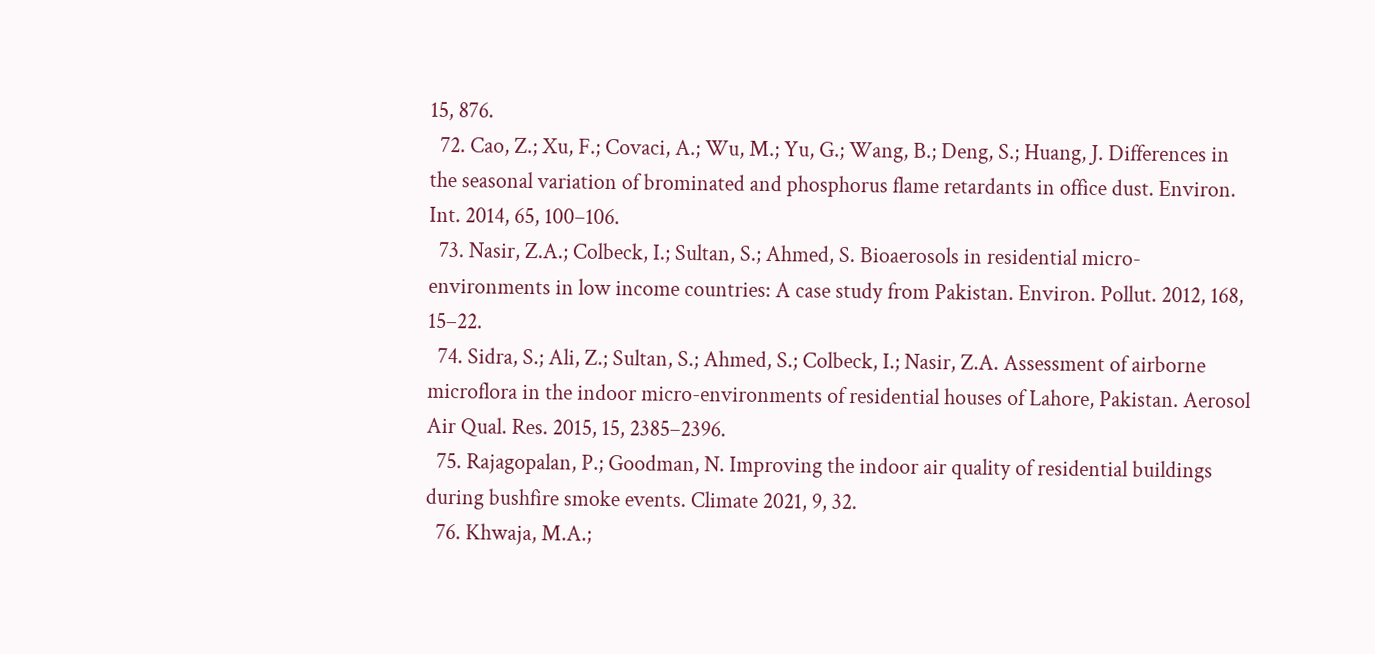15, 876.
  72. Cao, Z.; Xu, F.; Covaci, A.; Wu, M.; Yu, G.; Wang, B.; Deng, S.; Huang, J. Differences in the seasonal variation of brominated and phosphorus flame retardants in office dust. Environ. Int. 2014, 65, 100–106.
  73. Nasir, Z.A.; Colbeck, I.; Sultan, S.; Ahmed, S. Bioaerosols in residential micro-environments in low income countries: A case study from Pakistan. Environ. Pollut. 2012, 168, 15–22.
  74. Sidra, S.; Ali, Z.; Sultan, S.; Ahmed, S.; Colbeck, I.; Nasir, Z.A. Assessment of airborne microflora in the indoor micro-environments of residential houses of Lahore, Pakistan. Aerosol Air Qual. Res. 2015, 15, 2385–2396.
  75. Rajagopalan, P.; Goodman, N. Improving the indoor air quality of residential buildings during bushfire smoke events. Climate 2021, 9, 32.
  76. Khwaja, M.A.;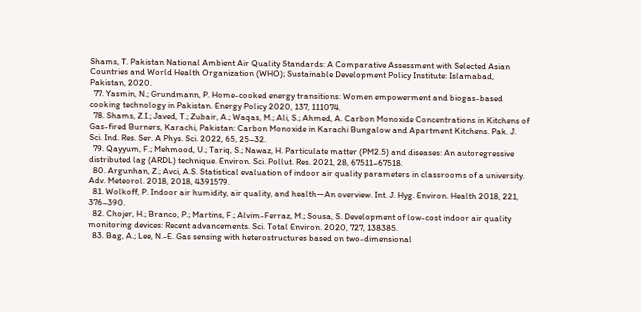Shams, T. Pakistan National Ambient Air Quality Standards: A Comparative Assessment with Selected Asian Countries and World Health Organization (WHO); Sustainable Development Policy Institute: Islamabad, Pakistan, 2020.
  77. Yasmin, N.; Grundmann, P. Home-cooked energy transitions: Women empowerment and biogas-based cooking technology in Pakistan. Energy Policy 2020, 137, 111074.
  78. Shams, Z.I.; Javed, T.; Zubair, A.; Waqas, M.; Ali, S.; Ahmed, A. Carbon Monoxide Concentrations in Kitchens of Gas-fired Burners, Karachi, Pakistan: Carbon Monoxide in Karachi Bungalow and Apartment Kitchens. Pak. J. Sci. Ind. Res. Ser. A Phys. Sci. 2022, 65, 25–32.
  79. Qayyum, F.; Mehmood, U.; Tariq, S.; Nawaz, H. Particulate matter (PM2.5) and diseases: An autoregressive distributed lag (ARDL) technique. Environ. Sci. Pollut. Res. 2021, 28, 67511–67518.
  80. Argunhan, Z.; Avci, A.S. Statistical evaluation of indoor air quality parameters in classrooms of a university. Adv. Meteorol. 2018, 2018, 4391579.
  81. Wolkoff, P. Indoor air humidity, air quality, and health—An overview. Int. J. Hyg. Environ. Health 2018, 221, 376–390.
  82. Chojer, H.; Branco, P.; Martins, F.; Alvim-Ferraz, M.; Sousa, S. Development of low-cost indoor air quality monitoring devices: Recent advancements. Sci. Total Environ. 2020, 727, 138385.
  83. Bag, A.; Lee, N.-E. Gas sensing with heterostructures based on two-dimensional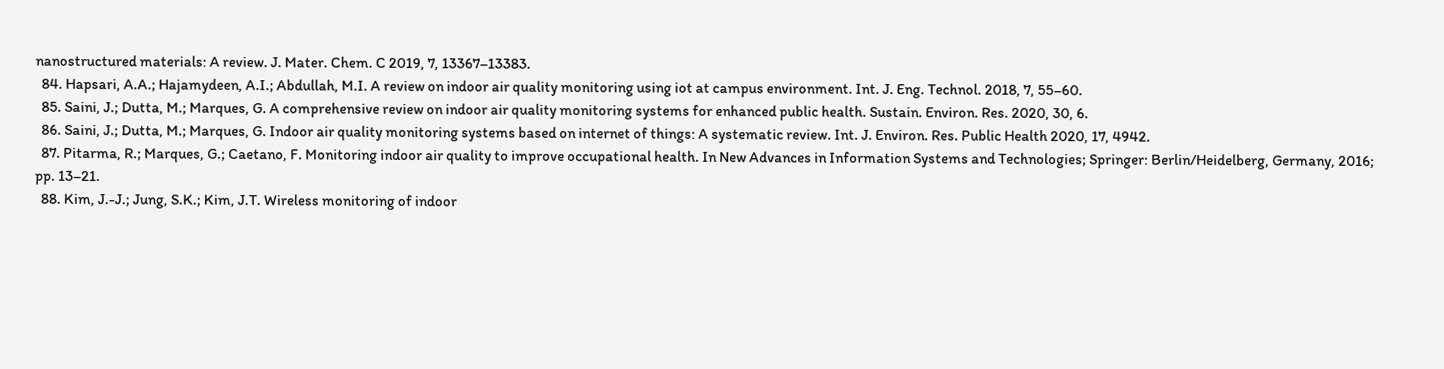nanostructured materials: A review. J. Mater. Chem. C 2019, 7, 13367–13383.
  84. Hapsari, A.A.; Hajamydeen, A.I.; Abdullah, M.I. A review on indoor air quality monitoring using iot at campus environment. Int. J. Eng. Technol. 2018, 7, 55–60.
  85. Saini, J.; Dutta, M.; Marques, G. A comprehensive review on indoor air quality monitoring systems for enhanced public health. Sustain. Environ. Res. 2020, 30, 6.
  86. Saini, J.; Dutta, M.; Marques, G. Indoor air quality monitoring systems based on internet of things: A systematic review. Int. J. Environ. Res. Public Health 2020, 17, 4942.
  87. Pitarma, R.; Marques, G.; Caetano, F. Monitoring indoor air quality to improve occupational health. In New Advances in Information Systems and Technologies; Springer: Berlin/Heidelberg, Germany, 2016; pp. 13–21.
  88. Kim, J.-J.; Jung, S.K.; Kim, J.T. Wireless monitoring of indoor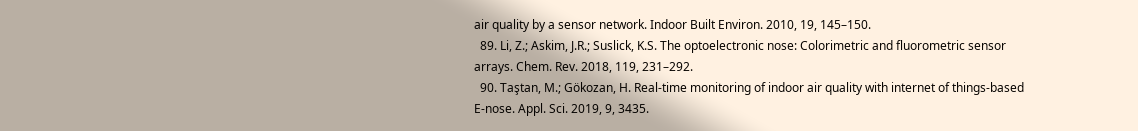air quality by a sensor network. Indoor Built Environ. 2010, 19, 145–150.
  89. Li, Z.; Askim, J.R.; Suslick, K.S. The optoelectronic nose: Colorimetric and fluorometric sensor arrays. Chem. Rev. 2018, 119, 231–292.
  90. Taştan, M.; Gökozan, H. Real-time monitoring of indoor air quality with internet of things-based E-nose. Appl. Sci. 2019, 9, 3435.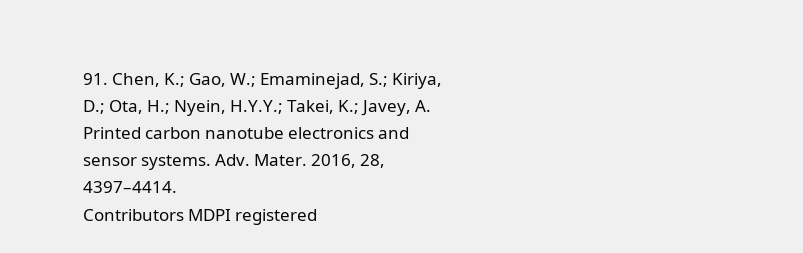91. Chen, K.; Gao, W.; Emaminejad, S.; Kiriya, D.; Ota, H.; Nyein, H.Y.Y.; Takei, K.; Javey, A. Printed carbon nanotube electronics and sensor systems. Adv. Mater. 2016, 28, 4397–4414.
Contributors MDPI registered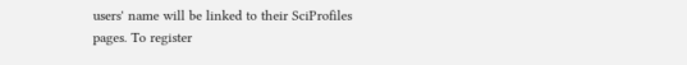users' name will be linked to their SciProfiles pages. To register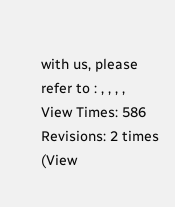with us, please refer to : , , , ,
View Times: 586
Revisions: 2 times (View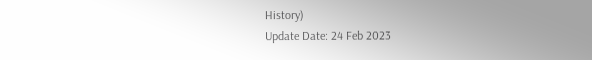History)
Update Date: 24 Feb 2023